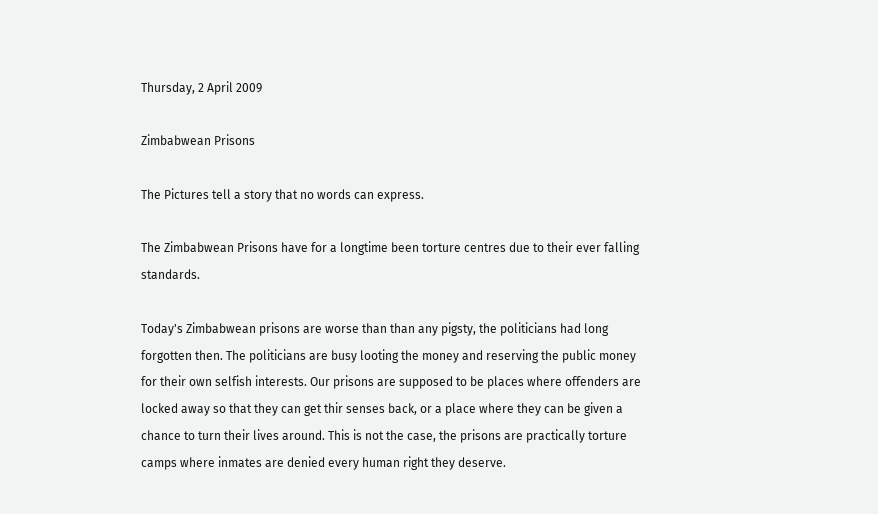Thursday, 2 April 2009

Zimbabwean Prisons

The Pictures tell a story that no words can express.

The Zimbabwean Prisons have for a longtime been torture centres due to their ever falling standards.

Today's Zimbabwean prisons are worse than than any pigsty, the politicians had long forgotten then. The politicians are busy looting the money and reserving the public money for their own selfish interests. Our prisons are supposed to be places where offenders are locked away so that they can get thir senses back, or a place where they can be given a chance to turn their lives around. This is not the case, the prisons are practically torture camps where inmates are denied every human right they deserve.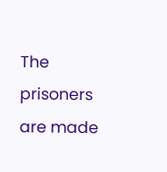The prisoners are made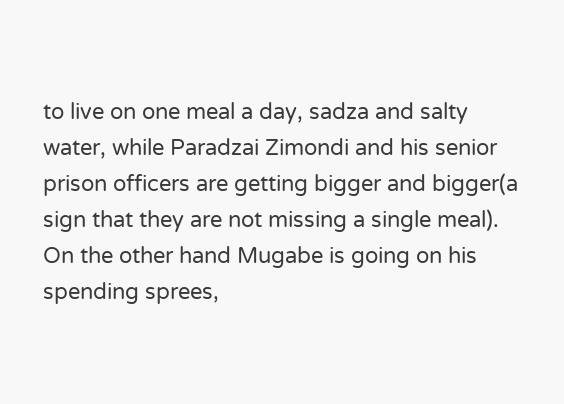to live on one meal a day, sadza and salty water, while Paradzai Zimondi and his senior prison officers are getting bigger and bigger(a sign that they are not missing a single meal). On the other hand Mugabe is going on his spending sprees,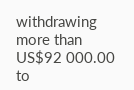withdrawing more than US$92 000.00 to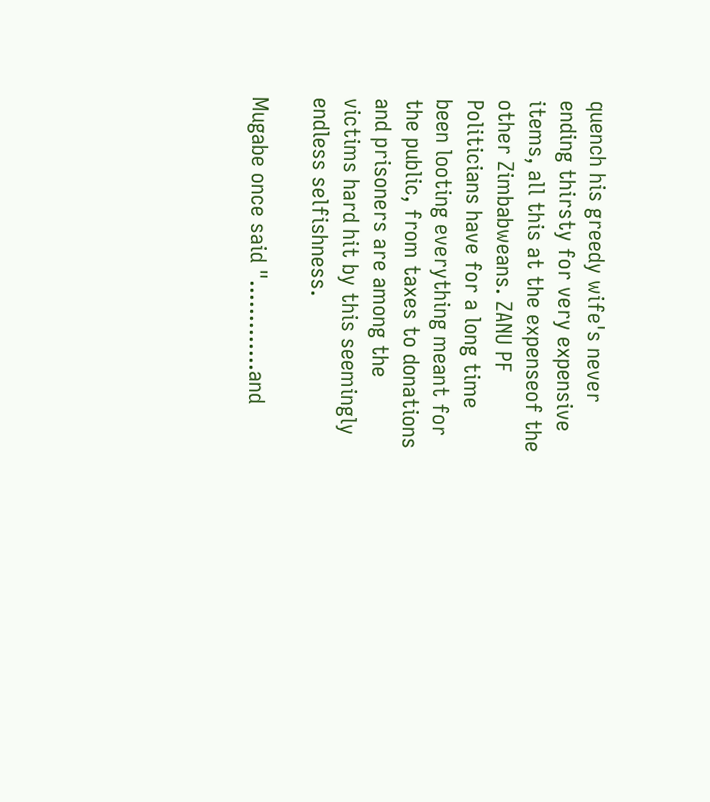quench his greedy wife's never ending thirsty for very expensive items, all this at the expenseof the other Zimbabweans. ZANU PF Politicians have for a long time been looting everything meant for the public, from taxes to donations and prisoners are among the victims hard hit by this seemingly endless selfishness.

Mugabe once said ".............and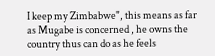I keep my Zimbabwe", this means as far as Mugabe is concerned , he owns the country thus can do as he feels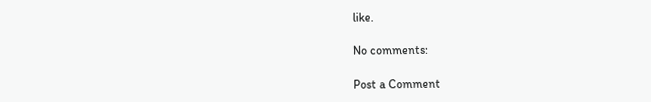like.

No comments:

Post a Comment